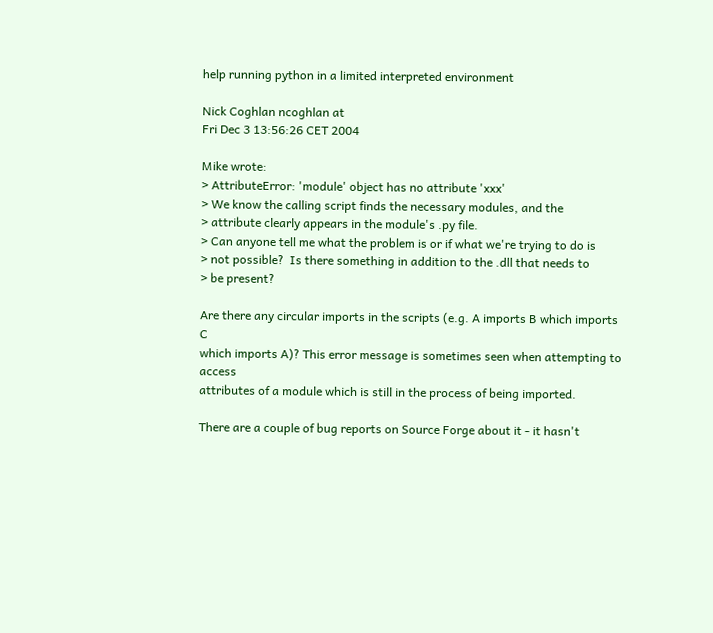help running python in a limited interpreted environment

Nick Coghlan ncoghlan at
Fri Dec 3 13:56:26 CET 2004

Mike wrote:
> AttributeError: 'module' object has no attribute 'xxx'
> We know the calling script finds the necessary modules, and the
> attribute clearly appears in the module's .py file.
> Can anyone tell me what the problem is or if what we're trying to do is
> not possible?  Is there something in addition to the .dll that needs to
> be present?

Are there any circular imports in the scripts (e.g. A imports B which imports C
which imports A)? This error message is sometimes seen when attempting to access
attributes of a module which is still in the process of being imported.

There are a couple of bug reports on Source Forge about it - it hasn't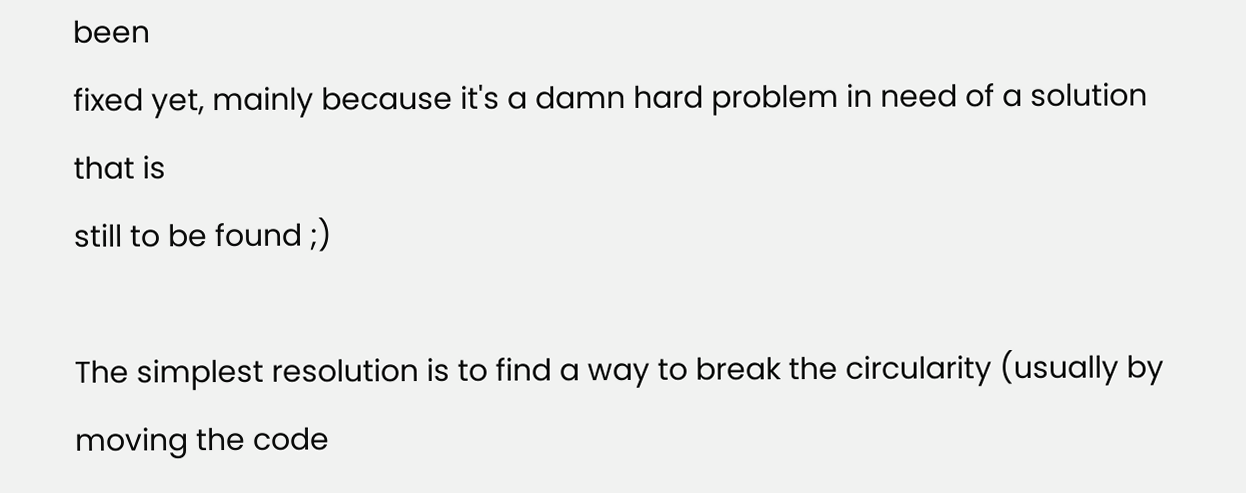been
fixed yet, mainly because it's a damn hard problem in need of a solution that is
still to be found ;)

The simplest resolution is to find a way to break the circularity (usually by
moving the code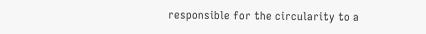responsible for the circularity to a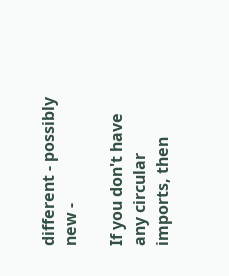different - possibly new -

If you don't have any circular imports, then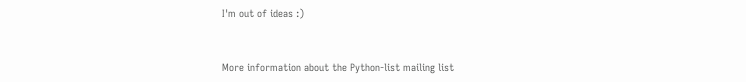I'm out of ideas :)


More information about the Python-list mailing list